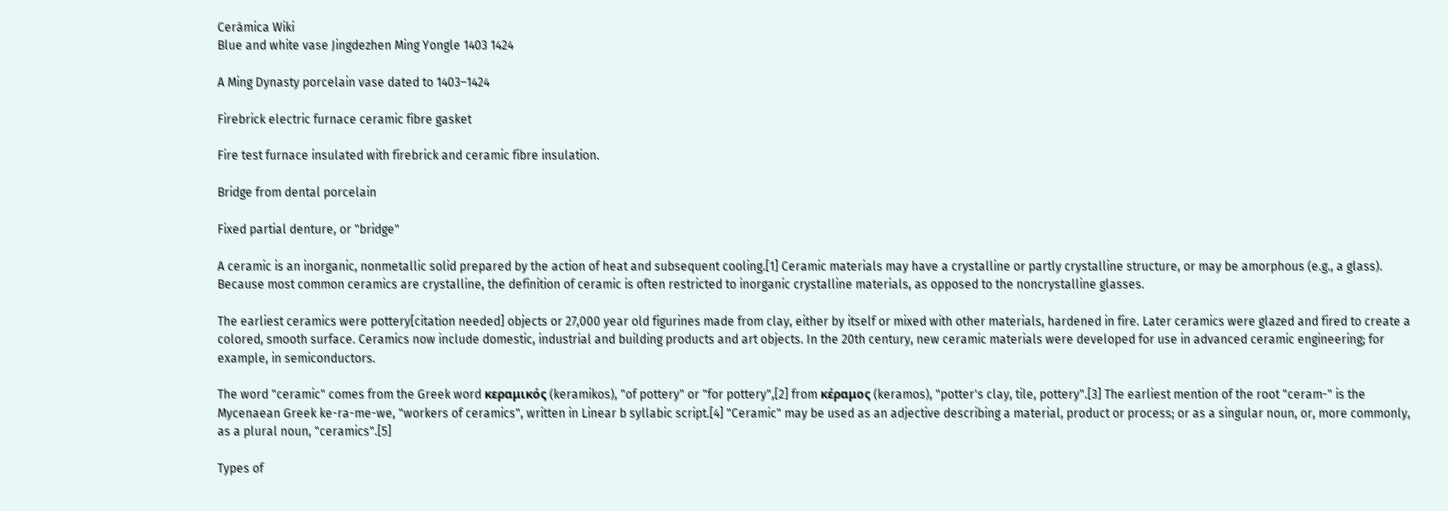Cerámica Wiki
Blue and white vase Jingdezhen Ming Yongle 1403 1424

A Ming Dynasty porcelain vase dated to 1403–1424

Firebrick electric furnace ceramic fibre gasket

Fire test furnace insulated with firebrick and ceramic fibre insulation.

Bridge from dental porcelain

Fixed partial denture, or "bridge"

A ceramic is an inorganic, nonmetallic solid prepared by the action of heat and subsequent cooling.[1] Ceramic materials may have a crystalline or partly crystalline structure, or may be amorphous (e.g., a glass). Because most common ceramics are crystalline, the definition of ceramic is often restricted to inorganic crystalline materials, as opposed to the noncrystalline glasses.

The earliest ceramics were pottery[citation needed] objects or 27,000 year old figurines made from clay, either by itself or mixed with other materials, hardened in fire. Later ceramics were glazed and fired to create a colored, smooth surface. Ceramics now include domestic, industrial and building products and art objects. In the 20th century, new ceramic materials were developed for use in advanced ceramic engineering; for example, in semiconductors.

The word "ceramic" comes from the Greek word κεραμικός (keramikos), "of pottery" or "for pottery",[2] from κέραμος (keramos), "potter's clay, tile, pottery".[3] The earliest mention of the root "ceram-" is the Mycenaean Greek ke-ra-me-we, "workers of ceramics", written in Linear b syllabic script.[4] "Ceramic" may be used as an adjective describing a material, product or process; or as a singular noun, or, more commonly, as a plural noun, "ceramics".[5]

Types of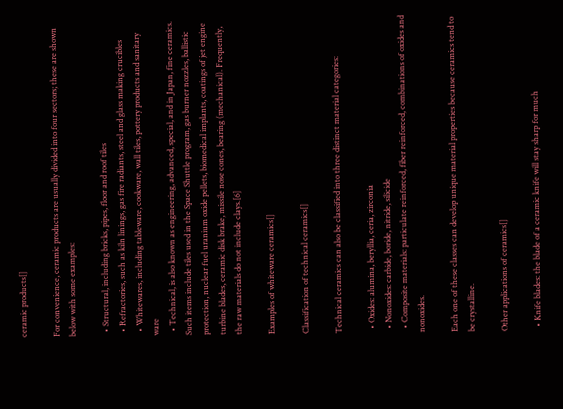ceramic products[]

For convenience, ceramic products are usually divided into four sectors; these are shown below with some examples:

  • Structural, including bricks, pipes, floor and roof tiles
  • Refractories, such as kiln linings, gas fire radiants, steel and glass making crucibles
  • Whitewares, including tableware, cookware, wall tiles, pottery products and sanitary ware
  • Technical, is also known as engineering, advanced, special, and in Japan, fine ceramics. Such items include tiles used in the Space Shuttle program, gas burner nozzles, ballistic protection, nuclear fuel uranium oxide pellets, biomedical implants, coatings of jet engine turbine blades, ceramic disk brake, missile nose cones, bearing (mechanical). Frequently, the raw materials do not include clays.[6]

Examples of whiteware ceramics[]

Classification of technical ceramics[]

Technical ceramics can also be classified into three distinct material categories:

  • Oxides: alumina, beryllia, ceria, zirconia
  • Nonoxides: carbide, boride, nitride, silicide
  • Composite materials: particulate reinforced, fiber reinforced, combinations of oxides and nonoxides.

Each one of these classes can develop unique material properties because ceramics tend to be crystalline.

Other applications of ceramics[]

  • Knife blades: the blade of a ceramic knife will stay sharp for much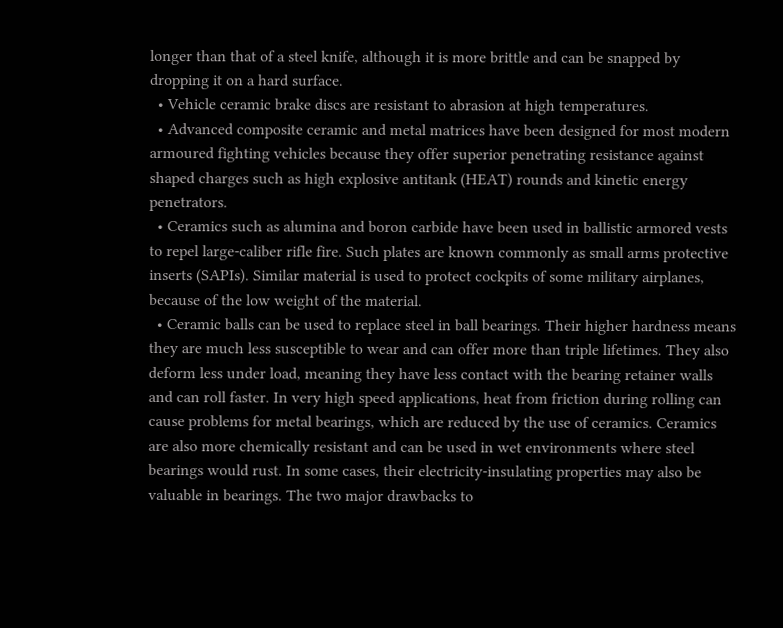longer than that of a steel knife, although it is more brittle and can be snapped by dropping it on a hard surface.
  • Vehicle ceramic brake discs are resistant to abrasion at high temperatures.
  • Advanced composite ceramic and metal matrices have been designed for most modern armoured fighting vehicles because they offer superior penetrating resistance against shaped charges such as high explosive antitank (HEAT) rounds and kinetic energy penetrators.
  • Ceramics such as alumina and boron carbide have been used in ballistic armored vests to repel large-caliber rifle fire. Such plates are known commonly as small arms protective inserts (SAPIs). Similar material is used to protect cockpits of some military airplanes, because of the low weight of the material.
  • Ceramic balls can be used to replace steel in ball bearings. Their higher hardness means they are much less susceptible to wear and can offer more than triple lifetimes. They also deform less under load, meaning they have less contact with the bearing retainer walls and can roll faster. In very high speed applications, heat from friction during rolling can cause problems for metal bearings, which are reduced by the use of ceramics. Ceramics are also more chemically resistant and can be used in wet environments where steel bearings would rust. In some cases, their electricity-insulating properties may also be valuable in bearings. The two major drawbacks to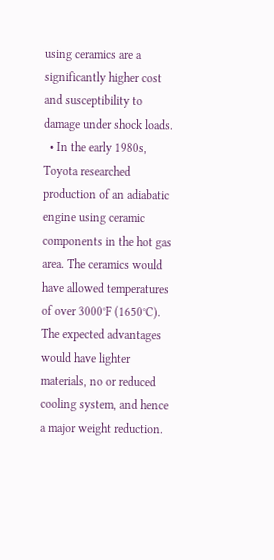using ceramics are a significantly higher cost and susceptibility to damage under shock loads.
  • In the early 1980s, Toyota researched production of an adiabatic engine using ceramic components in the hot gas area. The ceramics would have allowed temperatures of over 3000°F (1650°C). The expected advantages would have lighter materials, no or reduced cooling system, and hence a major weight reduction.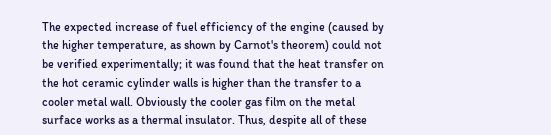The expected increase of fuel efficiency of the engine (caused by the higher temperature, as shown by Carnot's theorem) could not be verified experimentally; it was found that the heat transfer on the hot ceramic cylinder walls is higher than the transfer to a cooler metal wall. Obviously the cooler gas film on the metal surface works as a thermal insulator. Thus, despite all of these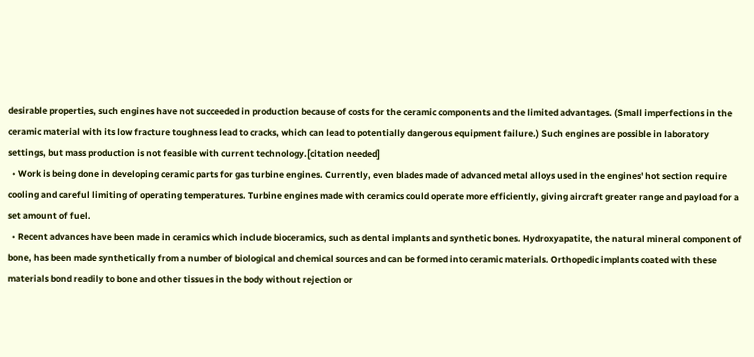desirable properties, such engines have not succeeded in production because of costs for the ceramic components and the limited advantages. (Small imperfections in the ceramic material with its low fracture toughness lead to cracks, which can lead to potentially dangerous equipment failure.) Such engines are possible in laboratory settings, but mass production is not feasible with current technology.[citation needed]
  • Work is being done in developing ceramic parts for gas turbine engines. Currently, even blades made of advanced metal alloys used in the engines' hot section require cooling and careful limiting of operating temperatures. Turbine engines made with ceramics could operate more efficiently, giving aircraft greater range and payload for a set amount of fuel.
  • Recent advances have been made in ceramics which include bioceramics, such as dental implants and synthetic bones. Hydroxyapatite, the natural mineral component of bone, has been made synthetically from a number of biological and chemical sources and can be formed into ceramic materials. Orthopedic implants coated with these materials bond readily to bone and other tissues in the body without rejection or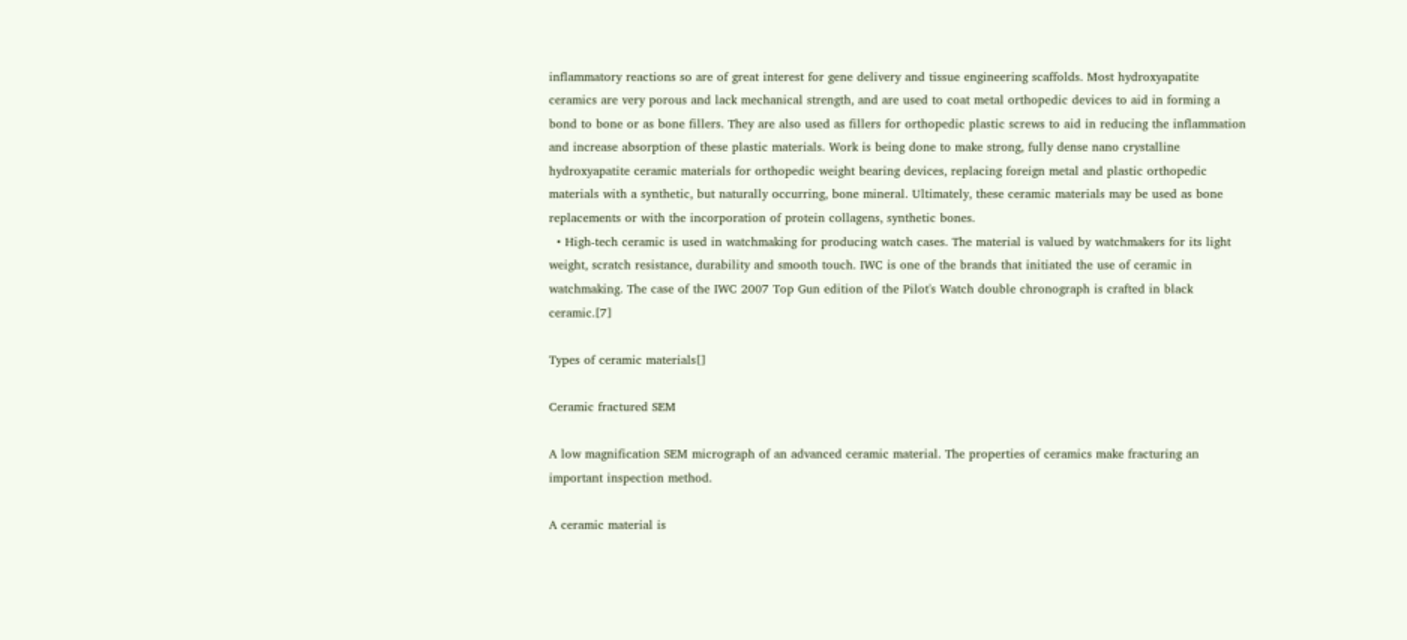inflammatory reactions so are of great interest for gene delivery and tissue engineering scaffolds. Most hydroxyapatite ceramics are very porous and lack mechanical strength, and are used to coat metal orthopedic devices to aid in forming a bond to bone or as bone fillers. They are also used as fillers for orthopedic plastic screws to aid in reducing the inflammation and increase absorption of these plastic materials. Work is being done to make strong, fully dense nano crystalline hydroxyapatite ceramic materials for orthopedic weight bearing devices, replacing foreign metal and plastic orthopedic materials with a synthetic, but naturally occurring, bone mineral. Ultimately, these ceramic materials may be used as bone replacements or with the incorporation of protein collagens, synthetic bones.
  • High-tech ceramic is used in watchmaking for producing watch cases. The material is valued by watchmakers for its light weight, scratch resistance, durability and smooth touch. IWC is one of the brands that initiated the use of ceramic in watchmaking. The case of the IWC 2007 Top Gun edition of the Pilot's Watch double chronograph is crafted in black ceramic.[7]

Types of ceramic materials[]

Ceramic fractured SEM

A low magnification SEM micrograph of an advanced ceramic material. The properties of ceramics make fracturing an important inspection method.

A ceramic material is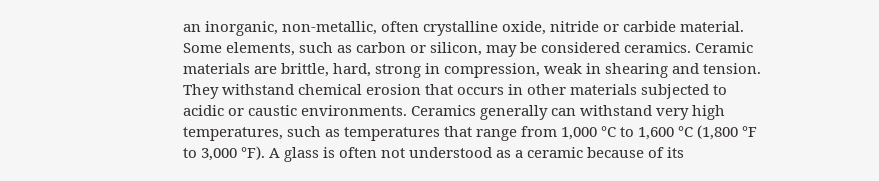an inorganic, non-metallic, often crystalline oxide, nitride or carbide material. Some elements, such as carbon or silicon, may be considered ceramics. Ceramic materials are brittle, hard, strong in compression, weak in shearing and tension. They withstand chemical erosion that occurs in other materials subjected to acidic or caustic environments. Ceramics generally can withstand very high temperatures, such as temperatures that range from 1,000 °C to 1,600 °C (1,800 °F to 3,000 °F). A glass is often not understood as a ceramic because of its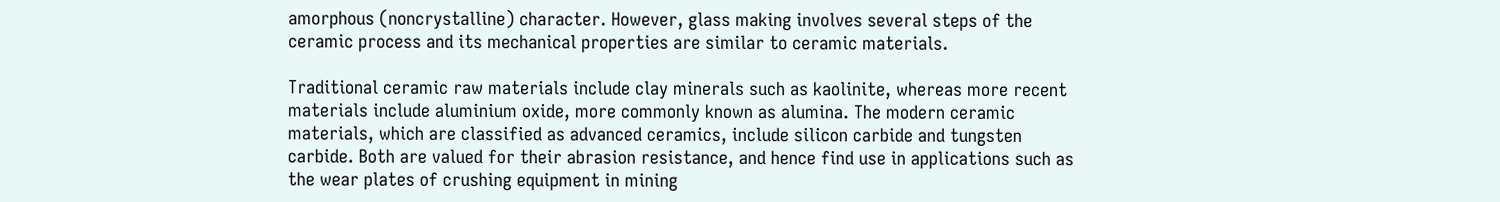amorphous (noncrystalline) character. However, glass making involves several steps of the ceramic process and its mechanical properties are similar to ceramic materials.

Traditional ceramic raw materials include clay minerals such as kaolinite, whereas more recent materials include aluminium oxide, more commonly known as alumina. The modern ceramic materials, which are classified as advanced ceramics, include silicon carbide and tungsten carbide. Both are valued for their abrasion resistance, and hence find use in applications such as the wear plates of crushing equipment in mining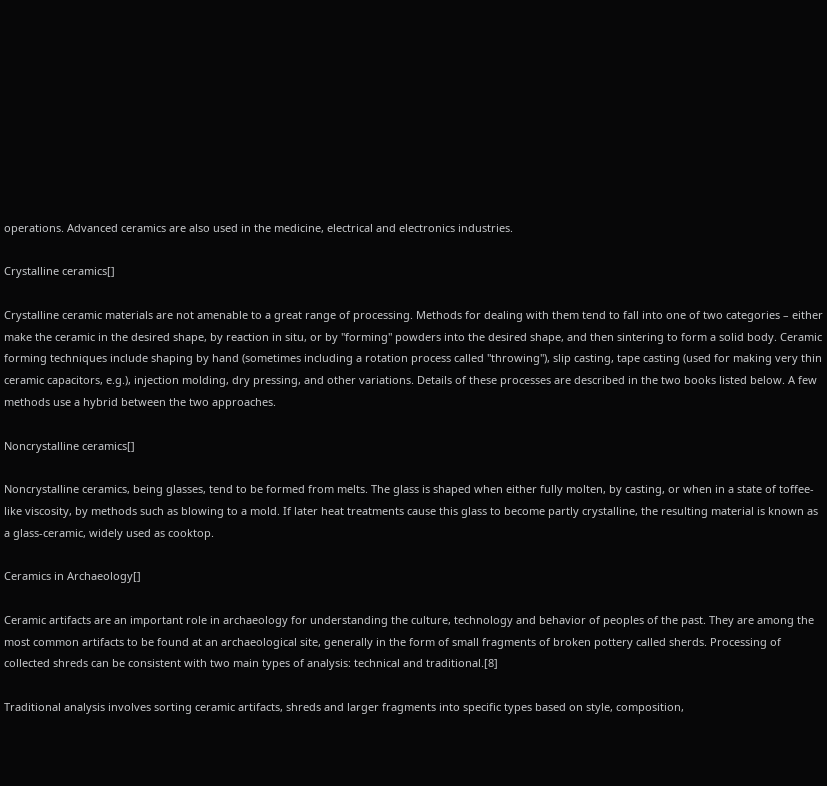operations. Advanced ceramics are also used in the medicine, electrical and electronics industries.

Crystalline ceramics[]

Crystalline ceramic materials are not amenable to a great range of processing. Methods for dealing with them tend to fall into one of two categories – either make the ceramic in the desired shape, by reaction in situ, or by "forming" powders into the desired shape, and then sintering to form a solid body. Ceramic forming techniques include shaping by hand (sometimes including a rotation process called "throwing"), slip casting, tape casting (used for making very thin ceramic capacitors, e.g.), injection molding, dry pressing, and other variations. Details of these processes are described in the two books listed below. A few methods use a hybrid between the two approaches.

Noncrystalline ceramics[]

Noncrystalline ceramics, being glasses, tend to be formed from melts. The glass is shaped when either fully molten, by casting, or when in a state of toffee-like viscosity, by methods such as blowing to a mold. If later heat treatments cause this glass to become partly crystalline, the resulting material is known as a glass-ceramic, widely used as cooktop.

Ceramics in Archaeology[]

Ceramic artifacts are an important role in archaeology for understanding the culture, technology and behavior of peoples of the past. They are among the most common artifacts to be found at an archaeological site, generally in the form of small fragments of broken pottery called sherds. Processing of collected shreds can be consistent with two main types of analysis: technical and traditional.[8]

Traditional analysis involves sorting ceramic artifacts, shreds and larger fragments into specific types based on style, composition,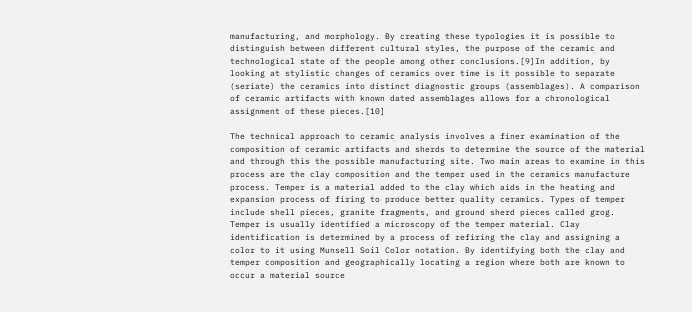manufacturing, and morphology. By creating these typologies it is possible to distinguish between different cultural styles, the purpose of the ceramic and technological state of the people among other conclusions.[9]In addition, by looking at stylistic changes of ceramics over time is it possible to separate (seriate) the ceramics into distinct diagnostic groups (assemblages). A comparison of ceramic artifacts with known dated assemblages allows for a chronological assignment of these pieces.[10]

The technical approach to ceramic analysis involves a finer examination of the composition of ceramic artifacts and sherds to determine the source of the material and through this the possible manufacturing site. Two main areas to examine in this process are the clay composition and the temper used in the ceramics manufacture process. Temper is a material added to the clay which aids in the heating and expansion process of firing to produce better quality ceramics. Types of temper include shell pieces, granite fragments, and ground sherd pieces called grog. Temper is usually identified a microscopy of the temper material. Clay identification is determined by a process of refiring the clay and assigning a color to it using Munsell Soil Color notation. By identifying both the clay and temper composition and geographically locating a region where both are known to occur a material source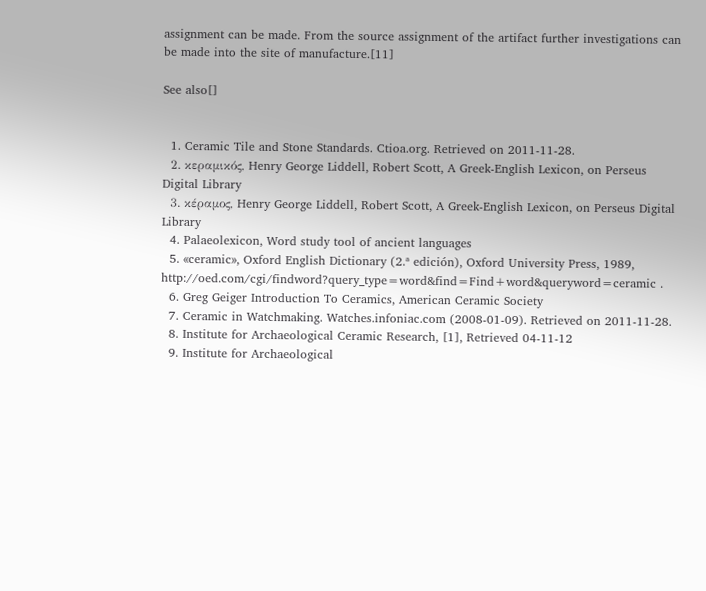assignment can be made. From the source assignment of the artifact further investigations can be made into the site of manufacture.[11]

See also[]


  1. Ceramic Tile and Stone Standards. Ctioa.org. Retrieved on 2011-11-28.
  2. κεραμικός, Henry George Liddell, Robert Scott, A Greek-English Lexicon, on Perseus Digital Library
  3. κέραμος, Henry George Liddell, Robert Scott, A Greek-English Lexicon, on Perseus Digital Library
  4. Palaeolexicon, Word study tool of ancient languages
  5. «ceramic», Oxford English Dictionary (2.ª edición), Oxford University Press, 1989, http://oed.com/cgi/findword?query_type=word&find=Find+word&queryword=ceramic .
  6. Greg Geiger Introduction To Ceramics, American Ceramic Society
  7. Ceramic in Watchmaking. Watches.infoniac.com (2008-01-09). Retrieved on 2011-11-28.
  8. Institute for Archaeological Ceramic Research, [1], Retrieved 04-11-12
  9. Institute for Archaeological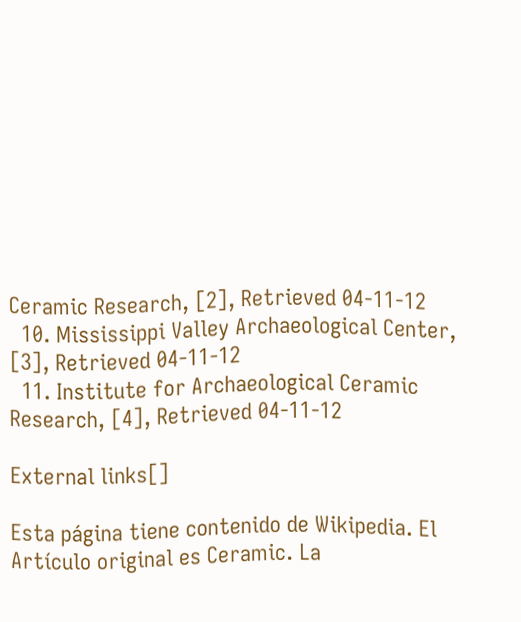Ceramic Research, [2], Retrieved 04-11-12
  10. Mississippi Valley Archaeological Center, [3], Retrieved 04-11-12
  11. Institute for Archaeological Ceramic Research, [4], Retrieved 04-11-12

External links[]

Esta página tiene contenido de Wikipedia. El Artículo original es Ceramic. La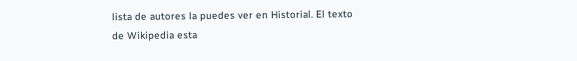lista de autores la puedes ver en Historial. El texto de Wikipedia esta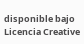disponible bajo Licencia Creative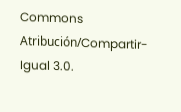Commons Atribución/Compartir-Igual 3.0.